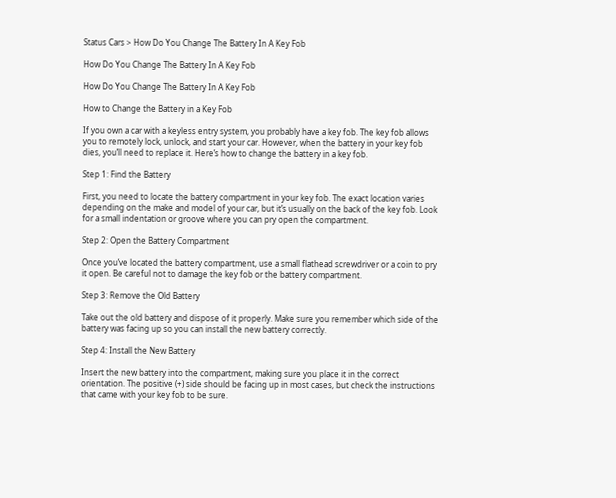Status Cars > How Do You Change The Battery In A Key Fob

How Do You Change The Battery In A Key Fob

How Do You Change The Battery In A Key Fob

How to Change the Battery in a Key Fob

If you own a car with a keyless entry system, you probably have a key fob. The key fob allows you to remotely lock, unlock, and start your car. However, when the battery in your key fob dies, you’ll need to replace it. Here’s how to change the battery in a key fob.

Step 1: Find the Battery

First, you need to locate the battery compartment in your key fob. The exact location varies depending on the make and model of your car, but it’s usually on the back of the key fob. Look for a small indentation or groove where you can pry open the compartment.

Step 2: Open the Battery Compartment

Once you’ve located the battery compartment, use a small flathead screwdriver or a coin to pry it open. Be careful not to damage the key fob or the battery compartment.

Step 3: Remove the Old Battery

Take out the old battery and dispose of it properly. Make sure you remember which side of the battery was facing up so you can install the new battery correctly.

Step 4: Install the New Battery

Insert the new battery into the compartment, making sure you place it in the correct orientation. The positive (+) side should be facing up in most cases, but check the instructions that came with your key fob to be sure.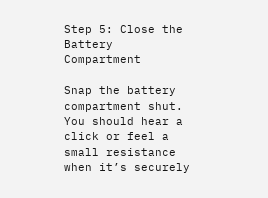Step 5: Close the Battery Compartment

Snap the battery compartment shut. You should hear a click or feel a small resistance when it’s securely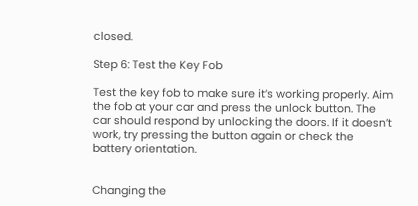closed.

Step 6: Test the Key Fob

Test the key fob to make sure it’s working properly. Aim the fob at your car and press the unlock button. The car should respond by unlocking the doors. If it doesn’t work, try pressing the button again or check the battery orientation.


Changing the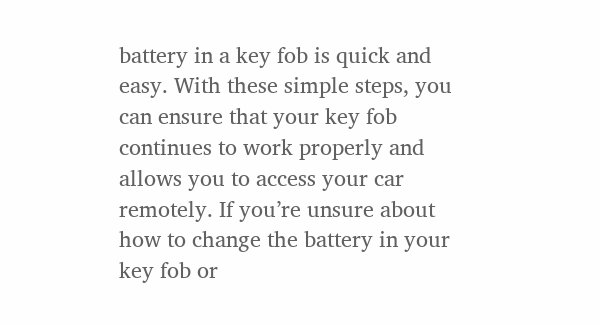battery in a key fob is quick and easy. With these simple steps, you can ensure that your key fob continues to work properly and allows you to access your car remotely. If you’re unsure about how to change the battery in your key fob or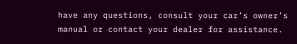have any questions, consult your car’s owner’s manual or contact your dealer for assistance.